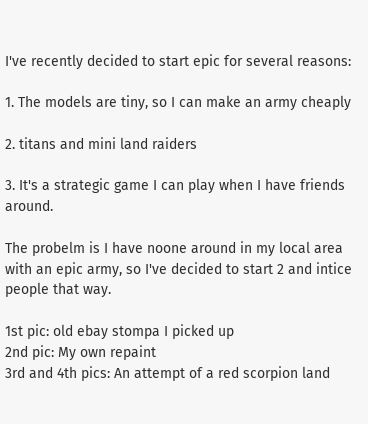I've recently decided to start epic for several reasons:

1. The models are tiny, so I can make an army cheaply

2. titans and mini land raiders

3. It's a strategic game I can play when I have friends around.

The probelm is I have noone around in my local area with an epic army, so I've decided to start 2 and intice people that way.

1st pic: old ebay stompa I picked up
2nd pic: My own repaint
3rd and 4th pics: An attempt of a red scorpion land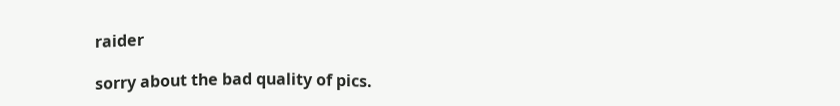raider

sorry about the bad quality of pics.